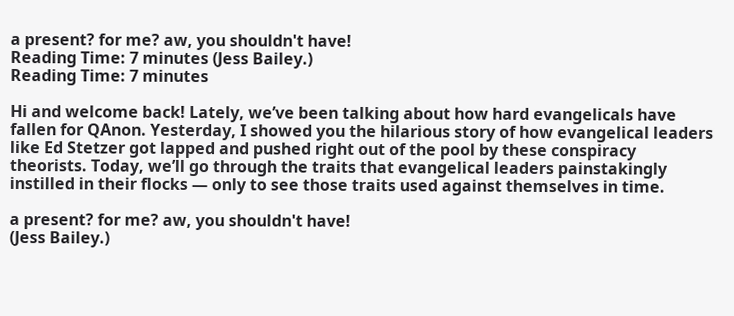a present? for me? aw, you shouldn't have!
Reading Time: 7 minutes (Jess Bailey.)
Reading Time: 7 minutes

Hi and welcome back! Lately, we’ve been talking about how hard evangelicals have fallen for QAnon. Yesterday, I showed you the hilarious story of how evangelical leaders like Ed Stetzer got lapped and pushed right out of the pool by these conspiracy theorists. Today, we’ll go through the traits that evangelical leaders painstakingly instilled in their flocks — only to see those traits used against themselves in time.

a present? for me? aw, you shouldn't have!
(Jess Bailey.)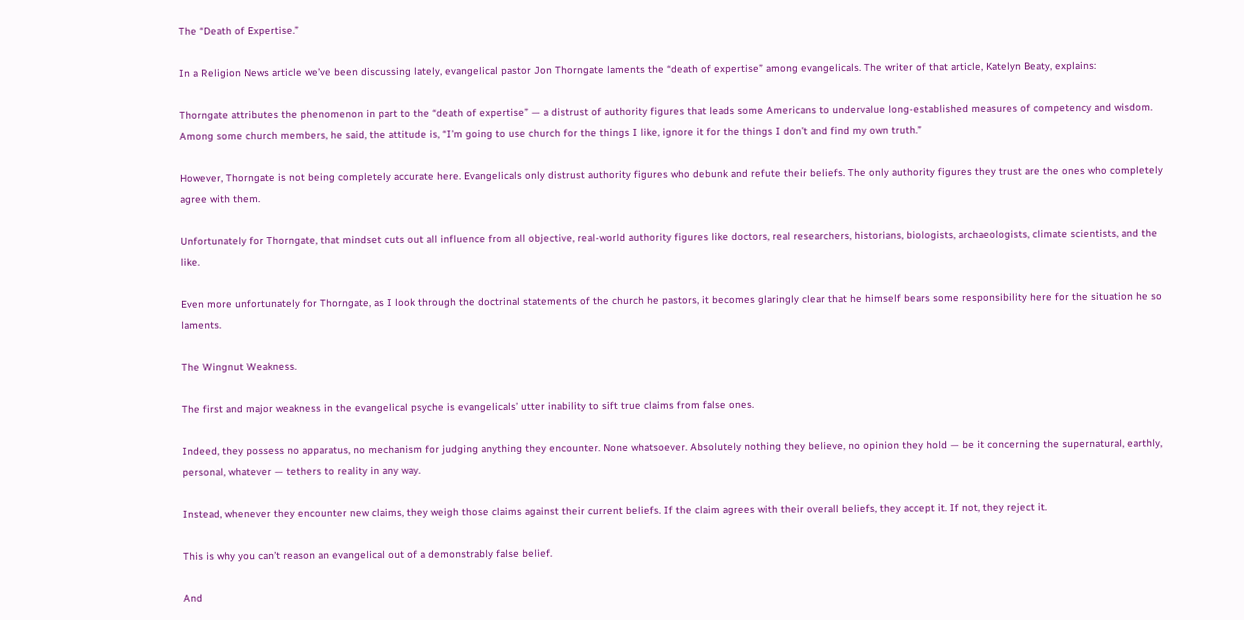The “Death of Expertise.”

In a Religion News article we’ve been discussing lately, evangelical pastor Jon Thorngate laments the “death of expertise” among evangelicals. The writer of that article, Katelyn Beaty, explains:

Thorngate attributes the phenomenon in part to the “death of expertise” — a distrust of authority figures that leads some Americans to undervalue long-established measures of competency and wisdom. Among some church members, he said, the attitude is, “I’m going to use church for the things I like, ignore it for the things I don’t and find my own truth.”

However, Thorngate is not being completely accurate here. Evangelicals only distrust authority figures who debunk and refute their beliefs. The only authority figures they trust are the ones who completely agree with them.

Unfortunately for Thorngate, that mindset cuts out all influence from all objective, real-world authority figures like doctors, real researchers, historians, biologists, archaeologists, climate scientists, and the like.

Even more unfortunately for Thorngate, as I look through the doctrinal statements of the church he pastors, it becomes glaringly clear that he himself bears some responsibility here for the situation he so laments.

The Wingnut Weakness.

The first and major weakness in the evangelical psyche is evangelicals’ utter inability to sift true claims from false ones.

Indeed, they possess no apparatus, no mechanism for judging anything they encounter. None whatsoever. Absolutely nothing they believe, no opinion they hold — be it concerning the supernatural, earthly, personal, whatever — tethers to reality in any way.

Instead, whenever they encounter new claims, they weigh those claims against their current beliefs. If the claim agrees with their overall beliefs, they accept it. If not, they reject it.

This is why you can’t reason an evangelical out of a demonstrably false belief.

And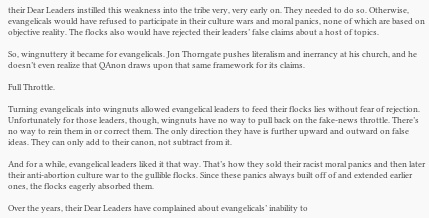their Dear Leaders instilled this weakness into the tribe very, very early on. They needed to do so. Otherwise, evangelicals would have refused to participate in their culture wars and moral panics, none of which are based on objective reality. The flocks also would have rejected their leaders’ false claims about a host of topics.

So, wingnuttery it became for evangelicals. Jon Thorngate pushes literalism and inerrancy at his church, and he doesn’t even realize that QAnon draws upon that same framework for its claims.

Full Throttle.

Turning evangelicals into wingnuts allowed evangelical leaders to feed their flocks lies without fear of rejection. Unfortunately for those leaders, though, wingnuts have no way to pull back on the fake-news throttle. There’s no way to rein them in or correct them. The only direction they have is further upward and outward on false ideas. They can only add to their canon, not subtract from it.

And for a while, evangelical leaders liked it that way. That’s how they sold their racist moral panics and then later their anti-abortion culture war to the gullible flocks. Since these panics always built off of and extended earlier ones, the flocks eagerly absorbed them.

Over the years, their Dear Leaders have complained about evangelicals’ inability to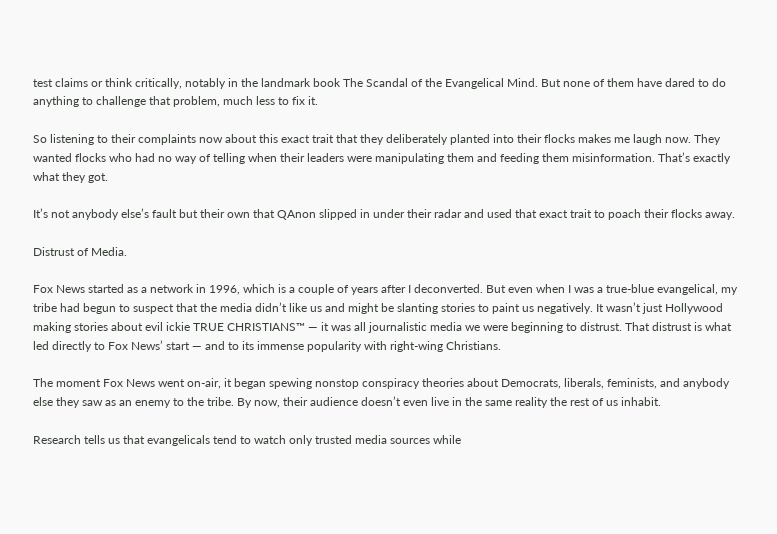test claims or think critically, notably in the landmark book The Scandal of the Evangelical Mind. But none of them have dared to do anything to challenge that problem, much less to fix it.

So listening to their complaints now about this exact trait that they deliberately planted into their flocks makes me laugh now. They wanted flocks who had no way of telling when their leaders were manipulating them and feeding them misinformation. That’s exactly what they got.

It’s not anybody else’s fault but their own that QAnon slipped in under their radar and used that exact trait to poach their flocks away.

Distrust of Media.

Fox News started as a network in 1996, which is a couple of years after I deconverted. But even when I was a true-blue evangelical, my tribe had begun to suspect that the media didn’t like us and might be slanting stories to paint us negatively. It wasn’t just Hollywood making stories about evil ickie TRUE CHRISTIANS™ — it was all journalistic media we were beginning to distrust. That distrust is what led directly to Fox News’ start — and to its immense popularity with right-wing Christians.

The moment Fox News went on-air, it began spewing nonstop conspiracy theories about Democrats, liberals, feminists, and anybody else they saw as an enemy to the tribe. By now, their audience doesn’t even live in the same reality the rest of us inhabit.

Research tells us that evangelicals tend to watch only trusted media sources while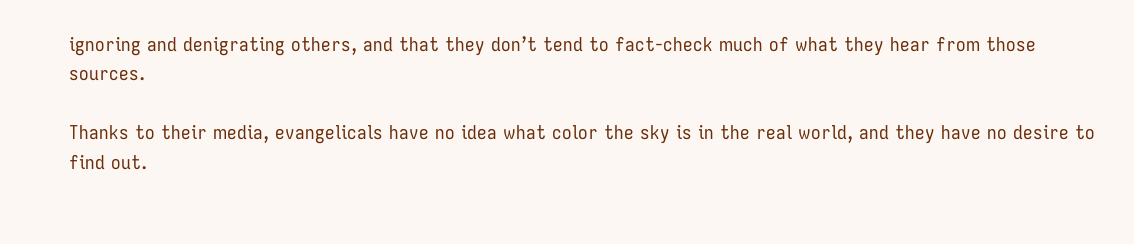ignoring and denigrating others, and that they don’t tend to fact-check much of what they hear from those sources.

Thanks to their media, evangelicals have no idea what color the sky is in the real world, and they have no desire to find out.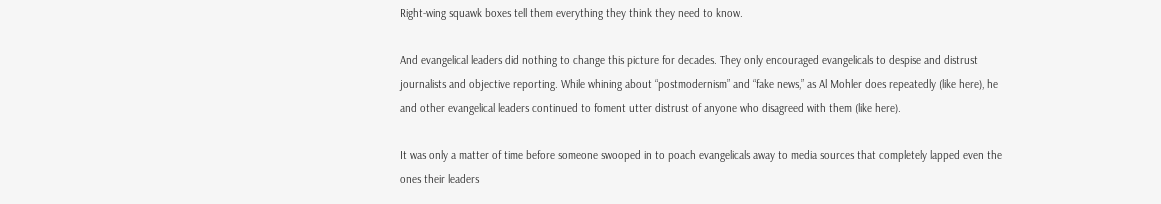Right-wing squawk boxes tell them everything they think they need to know.

And evangelical leaders did nothing to change this picture for decades. They only encouraged evangelicals to despise and distrust journalists and objective reporting. While whining about “postmodernism” and “fake news,” as Al Mohler does repeatedly (like here), he and other evangelical leaders continued to foment utter distrust of anyone who disagreed with them (like here).

It was only a matter of time before someone swooped in to poach evangelicals away to media sources that completely lapped even the ones their leaders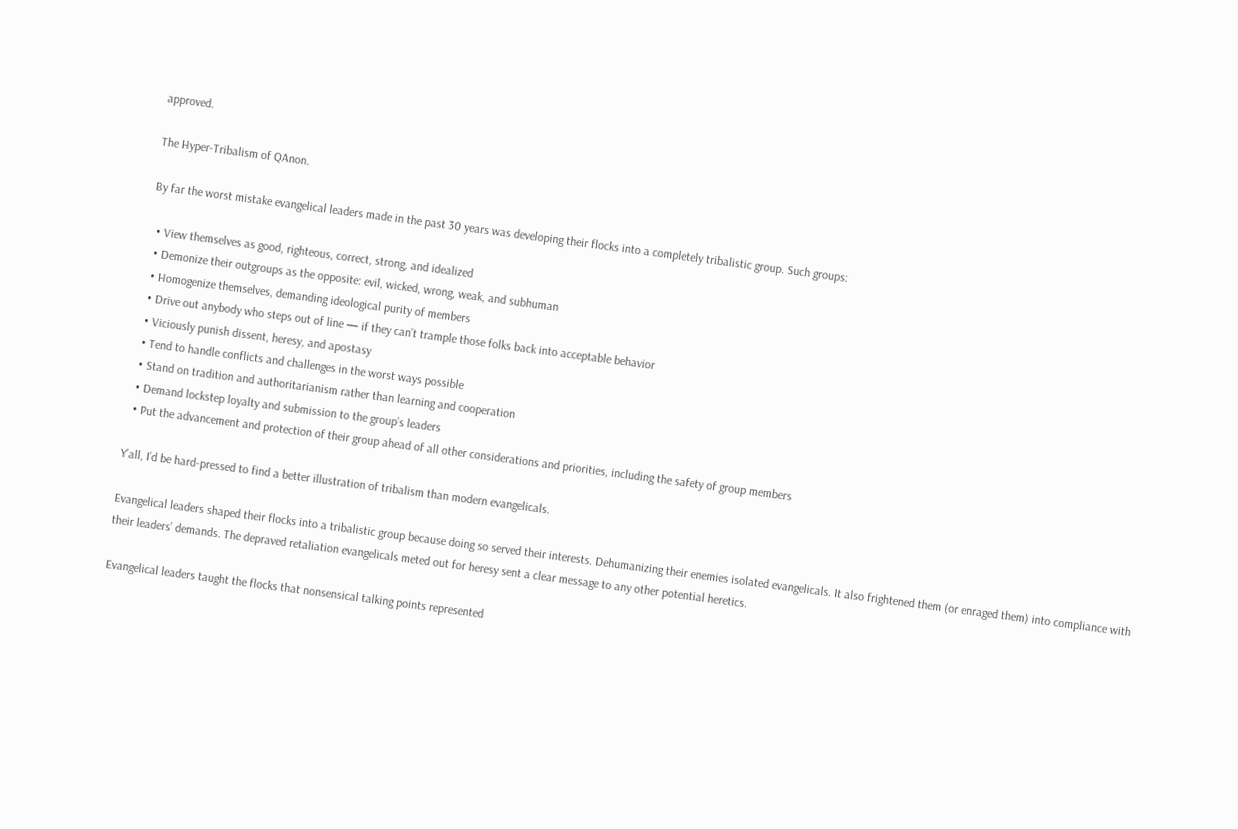approved.

The Hyper-Tribalism of QAnon.

By far the worst mistake evangelical leaders made in the past 30 years was developing their flocks into a completely tribalistic group. Such groups:

  • View themselves as good, righteous, correct, strong, and idealized
  • Demonize their outgroups as the opposite: evil, wicked, wrong, weak, and subhuman
  • Homogenize themselves, demanding ideological purity of members
  • Drive out anybody who steps out of line — if they can’t trample those folks back into acceptable behavior
  • Viciously punish dissent, heresy, and apostasy
  • Tend to handle conflicts and challenges in the worst ways possible
  • Stand on tradition and authoritarianism rather than learning and cooperation
  • Demand lockstep loyalty and submission to the group’s leaders
  • Put the advancement and protection of their group ahead of all other considerations and priorities, including the safety of group members

Y’all, I’d be hard-pressed to find a better illustration of tribalism than modern evangelicals.

Evangelical leaders shaped their flocks into a tribalistic group because doing so served their interests. Dehumanizing their enemies isolated evangelicals. It also frightened them (or enraged them) into compliance with their leaders’ demands. The depraved retaliation evangelicals meted out for heresy sent a clear message to any other potential heretics.

Evangelical leaders taught the flocks that nonsensical talking points represented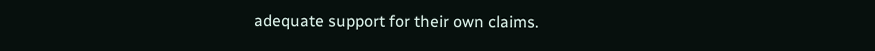adequate support for their own claims.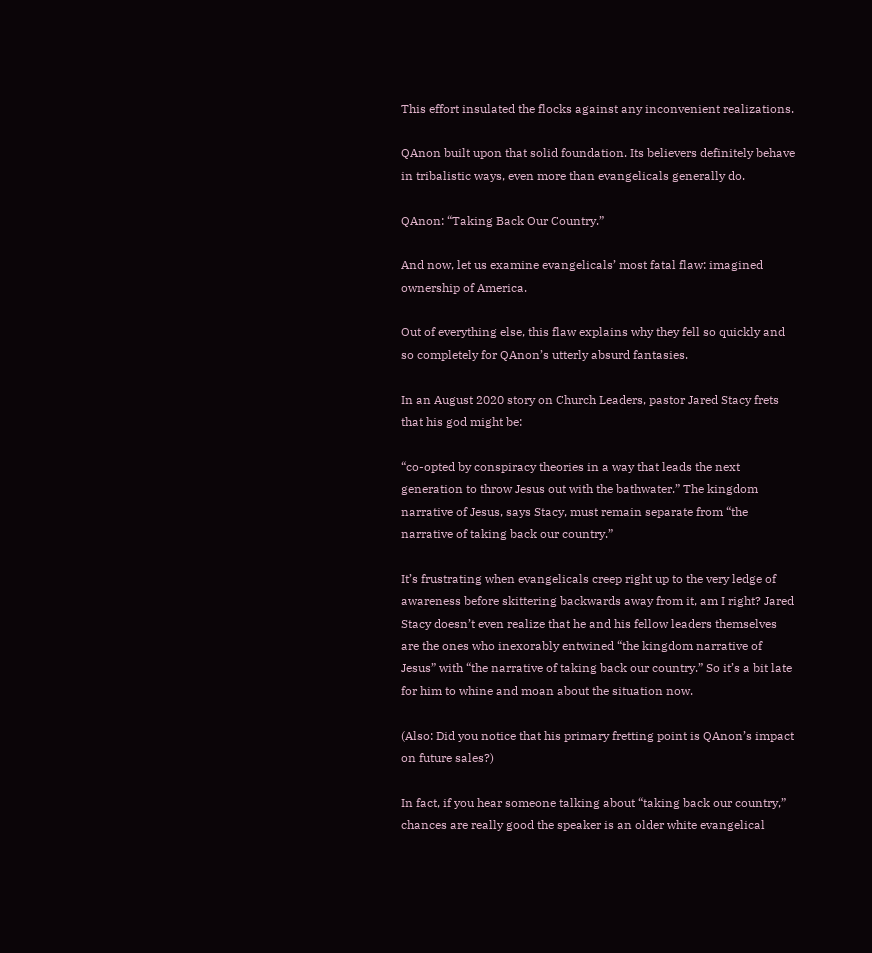This effort insulated the flocks against any inconvenient realizations.

QAnon built upon that solid foundation. Its believers definitely behave in tribalistic ways, even more than evangelicals generally do.

QAnon: “Taking Back Our Country.”

And now, let us examine evangelicals’ most fatal flaw: imagined ownership of America.

Out of everything else, this flaw explains why they fell so quickly and so completely for QAnon’s utterly absurd fantasies.

In an August 2020 story on Church Leaders, pastor Jared Stacy frets that his god might be:

“co-opted by conspiracy theories in a way that leads the next generation to throw Jesus out with the bathwater.” The kingdom narrative of Jesus, says Stacy, must remain separate from “the narrative of taking back our country.”

It’s frustrating when evangelicals creep right up to the very ledge of awareness before skittering backwards away from it, am I right? Jared Stacy doesn’t even realize that he and his fellow leaders themselves are the ones who inexorably entwined “the kingdom narrative of Jesus” with “the narrative of taking back our country.” So it’s a bit late for him to whine and moan about the situation now.

(Also: Did you notice that his primary fretting point is QAnon’s impact on future sales?)

In fact, if you hear someone talking about “taking back our country,” chances are really good the speaker is an older white evangelical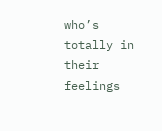who’s totally in their feelings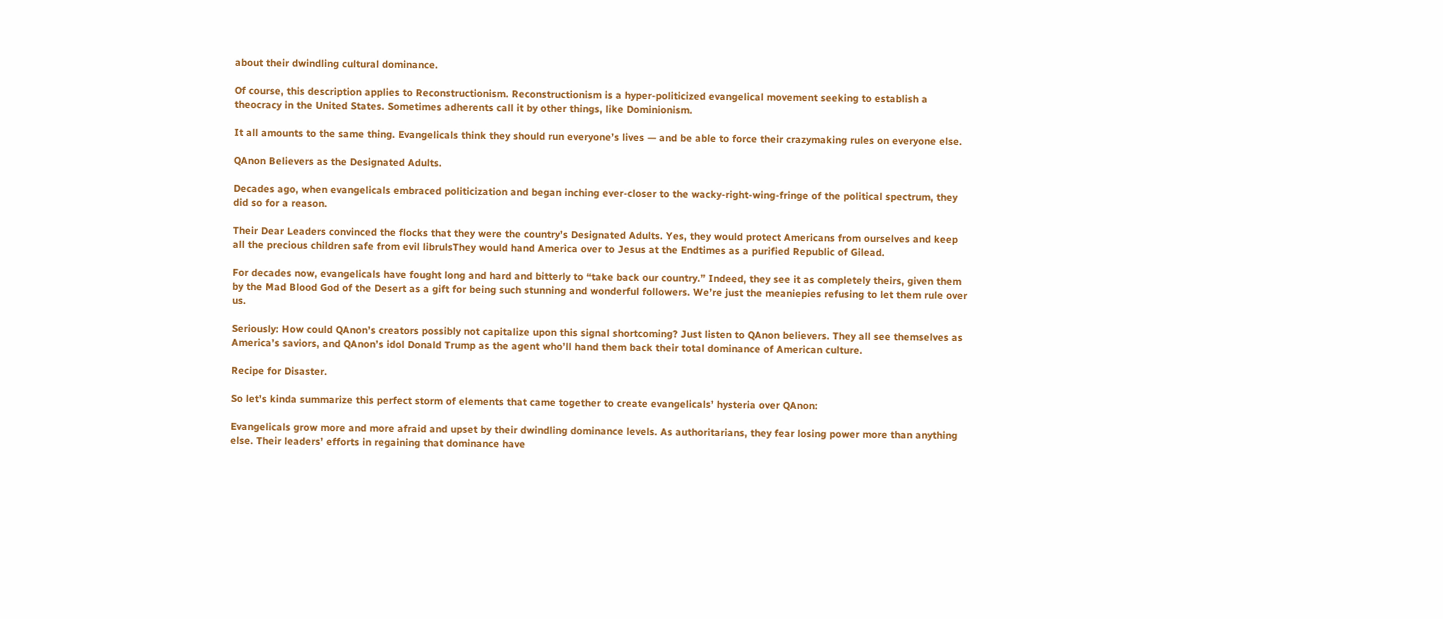about their dwindling cultural dominance.

Of course, this description applies to Reconstructionism. Reconstructionism is a hyper-politicized evangelical movement seeking to establish a theocracy in the United States. Sometimes adherents call it by other things, like Dominionism.

It all amounts to the same thing. Evangelicals think they should run everyone’s lives — and be able to force their crazymaking rules on everyone else.

QAnon Believers as the Designated Adults.

Decades ago, when evangelicals embraced politicization and began inching ever-closer to the wacky-right-wing-fringe of the political spectrum, they did so for a reason.

Their Dear Leaders convinced the flocks that they were the country’s Designated Adults. Yes, they would protect Americans from ourselves and keep all the precious children safe from evil librulsThey would hand America over to Jesus at the Endtimes as a purified Republic of Gilead.

For decades now, evangelicals have fought long and hard and bitterly to “take back our country.” Indeed, they see it as completely theirs, given them by the Mad Blood God of the Desert as a gift for being such stunning and wonderful followers. We’re just the meaniepies refusing to let them rule over us.

Seriously: How could QAnon’s creators possibly not capitalize upon this signal shortcoming? Just listen to QAnon believers. They all see themselves as America’s saviors, and QAnon’s idol Donald Trump as the agent who’ll hand them back their total dominance of American culture.

Recipe for Disaster.

So let’s kinda summarize this perfect storm of elements that came together to create evangelicals’ hysteria over QAnon:

Evangelicals grow more and more afraid and upset by their dwindling dominance levels. As authoritarians, they fear losing power more than anything else. Their leaders’ efforts in regaining that dominance have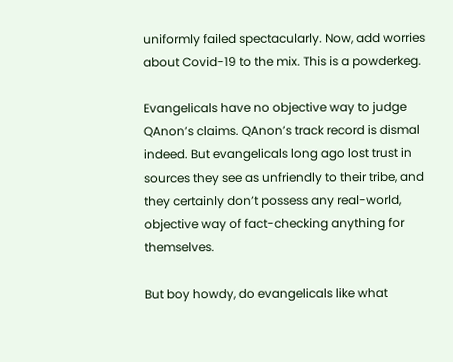uniformly failed spectacularly. Now, add worries about Covid-19 to the mix. This is a powderkeg.

Evangelicals have no objective way to judge QAnon’s claims. QAnon’s track record is dismal indeed. But evangelicals long ago lost trust in sources they see as unfriendly to their tribe, and they certainly don’t possess any real-world, objective way of fact-checking anything for themselves.

But boy howdy, do evangelicals like what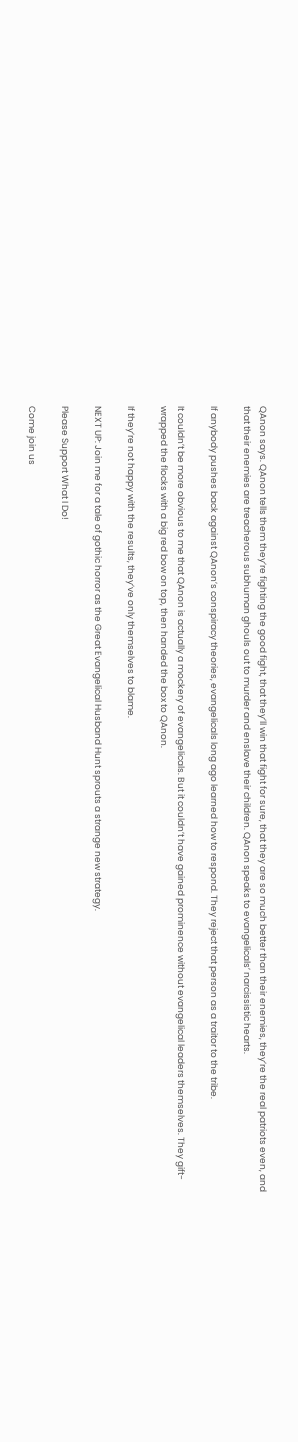QAnon says. QAnon tells them they’re fighting the good fight, that they’ll win that fight for sure, that they are so much better than their enemies, they’re the real patriots even, and that their enemies are treacherous subhuman ghouls out to murder and enslave their children. QAnon speaks to evangelicals’ narcissistic hearts.

If anybody pushes back against QAnon’s conspiracy theories, evangelicals long ago learned how to respond. They reject that person as a traitor to the tribe.

It couldn’t be more obvious to me that QAnon is actually a mockery of evangelicals. But it couldn’t have gained prominence without evangelical leaders themselves. They gift-wrapped the flocks with a big red bow on top, then handed the box to QAnon.

If they’re not happy with the results, they’ve only themselves to blame.

NEXT UP: Join me for a tale of gothic horror as the Great Evangelical Husband Hunt sprouts a strange new strategy.

Please Support What I Do!

Come join us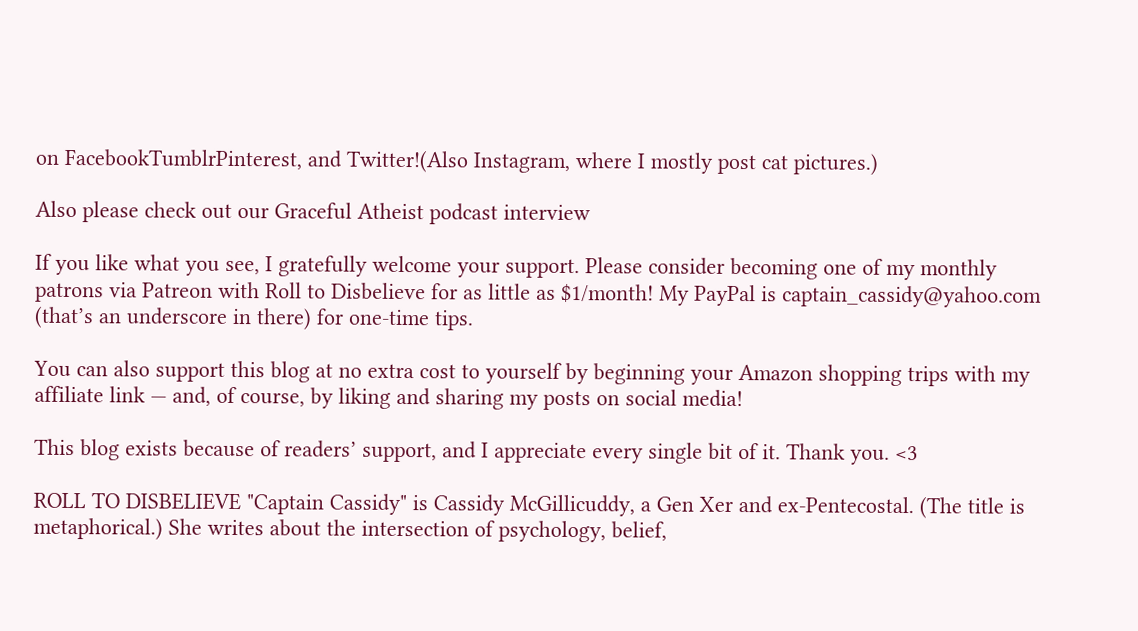on FacebookTumblrPinterest, and Twitter!(Also Instagram, where I mostly post cat pictures.)

Also please check out our Graceful Atheist podcast interview

If you like what you see, I gratefully welcome your support. Please consider becoming one of my monthly patrons via Patreon with Roll to Disbelieve for as little as $1/month! My PayPal is captain_cassidy@yahoo.com (that’s an underscore in there) for one-time tips.

You can also support this blog at no extra cost to yourself by beginning your Amazon shopping trips with my affiliate link — and, of course, by liking and sharing my posts on social media!

This blog exists because of readers’ support, and I appreciate every single bit of it. Thank you. <3

ROLL TO DISBELIEVE "Captain Cassidy" is Cassidy McGillicuddy, a Gen Xer and ex-Pentecostal. (The title is metaphorical.) She writes about the intersection of psychology, belief,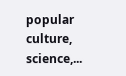popular culture, science,...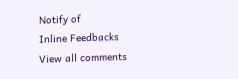Notify of
Inline Feedbacks
View all comments